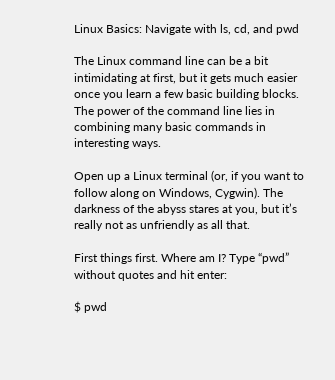Linux Basics: Navigate with ls, cd, and pwd

The Linux command line can be a bit intimidating at first, but it gets much easier once you learn a few basic building blocks. The power of the command line lies in combining many basic commands in interesting ways.

Open up a Linux terminal (or, if you want to follow along on Windows, Cygwin). The darkness of the abyss stares at you, but it’s really not as unfriendly as all that.

First things first. Where am I? Type “pwd” without quotes and hit enter:

$ pwd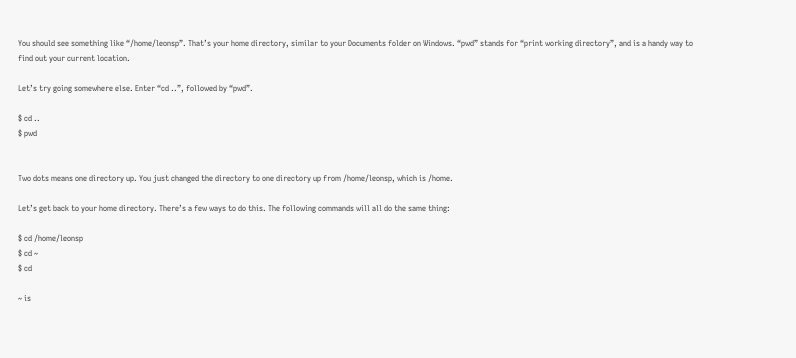You should see something like “/home/leonsp”. That’s your home directory, similar to your Documents folder on Windows. “pwd” stands for “print working directory”, and is a handy way to find out your current location.

Let’s try going somewhere else. Enter “cd ..”, followed by “pwd”.

$ cd ..
$ pwd


Two dots means one directory up. You just changed the directory to one directory up from /home/leonsp, which is /home.

Let’s get back to your home directory. There’s a few ways to do this. The following commands will all do the same thing:

$ cd /home/leonsp
$ cd ~
$ cd

~ is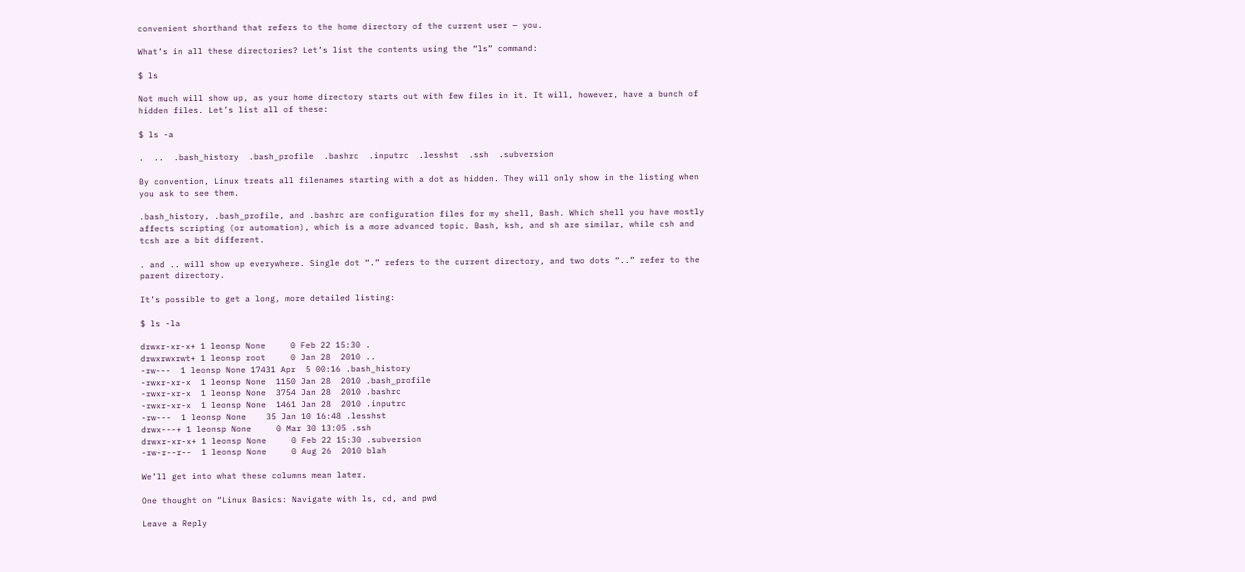convenient shorthand that refers to the home directory of the current user — you.

What’s in all these directories? Let’s list the contents using the “ls” command:

$ ls

Not much will show up, as your home directory starts out with few files in it. It will, however, have a bunch of hidden files. Let’s list all of these:

$ ls -a

.  ..  .bash_history  .bash_profile  .bashrc  .inputrc  .lesshst  .ssh  .subversion

By convention, Linux treats all filenames starting with a dot as hidden. They will only show in the listing when you ask to see them.

.bash_history, .bash_profile, and .bashrc are configuration files for my shell, Bash. Which shell you have mostly affects scripting (or automation), which is a more advanced topic. Bash, ksh, and sh are similar, while csh and tcsh are a bit different.

. and .. will show up everywhere. Single dot “.” refers to the current directory, and two dots “..” refer to the parent directory.

It’s possible to get a long, more detailed listing:

$ ls -la

drwxr-xr-x+ 1 leonsp None     0 Feb 22 15:30 .
drwxrwxrwt+ 1 leonsp root     0 Jan 28  2010 ..
-rw---  1 leonsp None 17431 Apr  5 00:16 .bash_history
-rwxr-xr-x  1 leonsp None  1150 Jan 28  2010 .bash_profile
-rwxr-xr-x  1 leonsp None  3754 Jan 28  2010 .bashrc
-rwxr-xr-x  1 leonsp None  1461 Jan 28  2010 .inputrc
-rw---  1 leonsp None    35 Jan 10 16:48 .lesshst
drwx---+ 1 leonsp None     0 Mar 30 13:05 .ssh
drwxr-xr-x+ 1 leonsp None     0 Feb 22 15:30 .subversion
-rw-r--r--  1 leonsp None     0 Aug 26  2010 blah

We’ll get into what these columns mean later.

One thought on “Linux Basics: Navigate with ls, cd, and pwd

Leave a Reply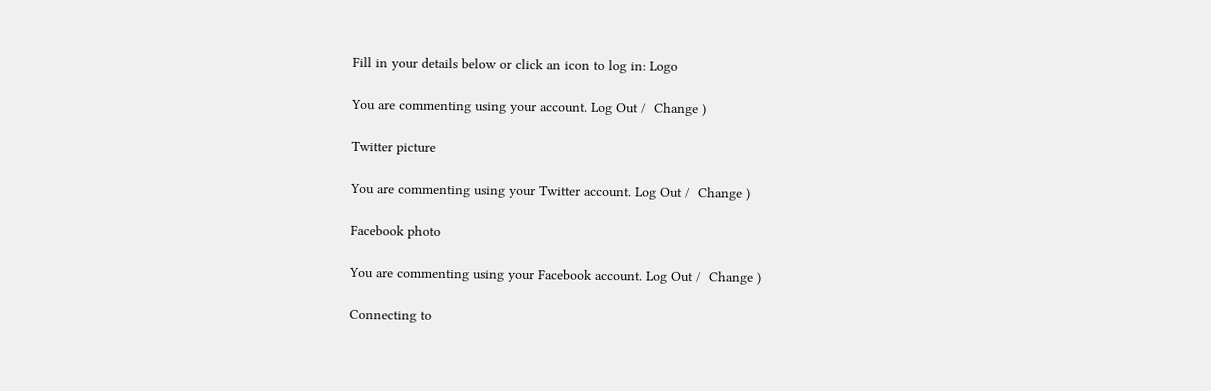Fill in your details below or click an icon to log in: Logo

You are commenting using your account. Log Out /  Change )

Twitter picture

You are commenting using your Twitter account. Log Out /  Change )

Facebook photo

You are commenting using your Facebook account. Log Out /  Change )

Connecting to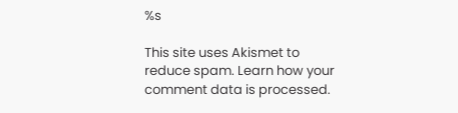%s

This site uses Akismet to reduce spam. Learn how your comment data is processed.